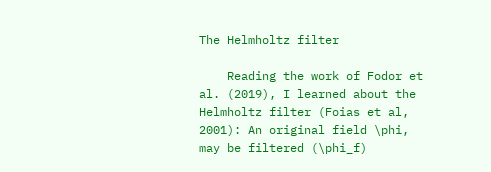The Helmholtz filter

    Reading the work of Fodor et al. (2019), I learned about the Helmholtz filter (Foias et al, 2001): An original field \phi, may be filtered (\phi_f)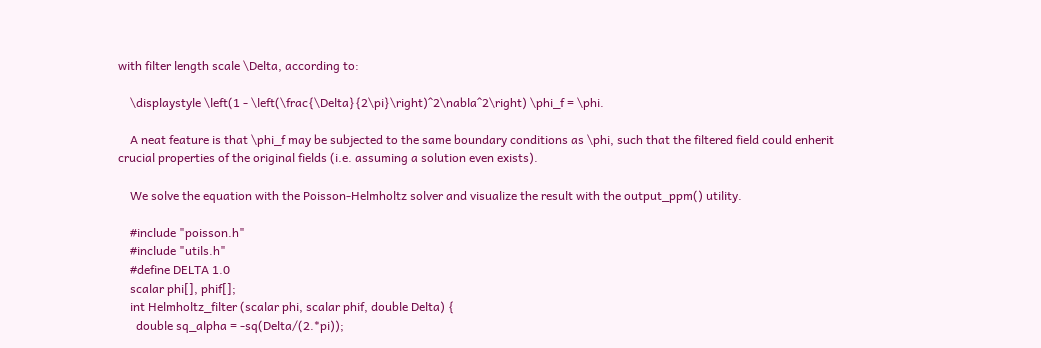with filter length scale \Delta, according to:

    \displaystyle \left(1 - \left(\frac{\Delta}{2\pi}\right)^2\nabla^2\right) \phi_f = \phi.

    A neat feature is that \phi_f may be subjected to the same boundary conditions as \phi, such that the filtered field could enherit crucial properties of the original fields (i.e. assuming a solution even exists).

    We solve the equation with the Poisson-Helmholtz solver and visualize the result with the output_ppm() utility.

    #include "poisson.h"
    #include "utils.h"
    #define DELTA 1.0
    scalar phi[], phif[];
    int Helmholtz_filter (scalar phi, scalar phif, double Delta) {
      double sq_alpha = -sq(Delta/(2.*pi));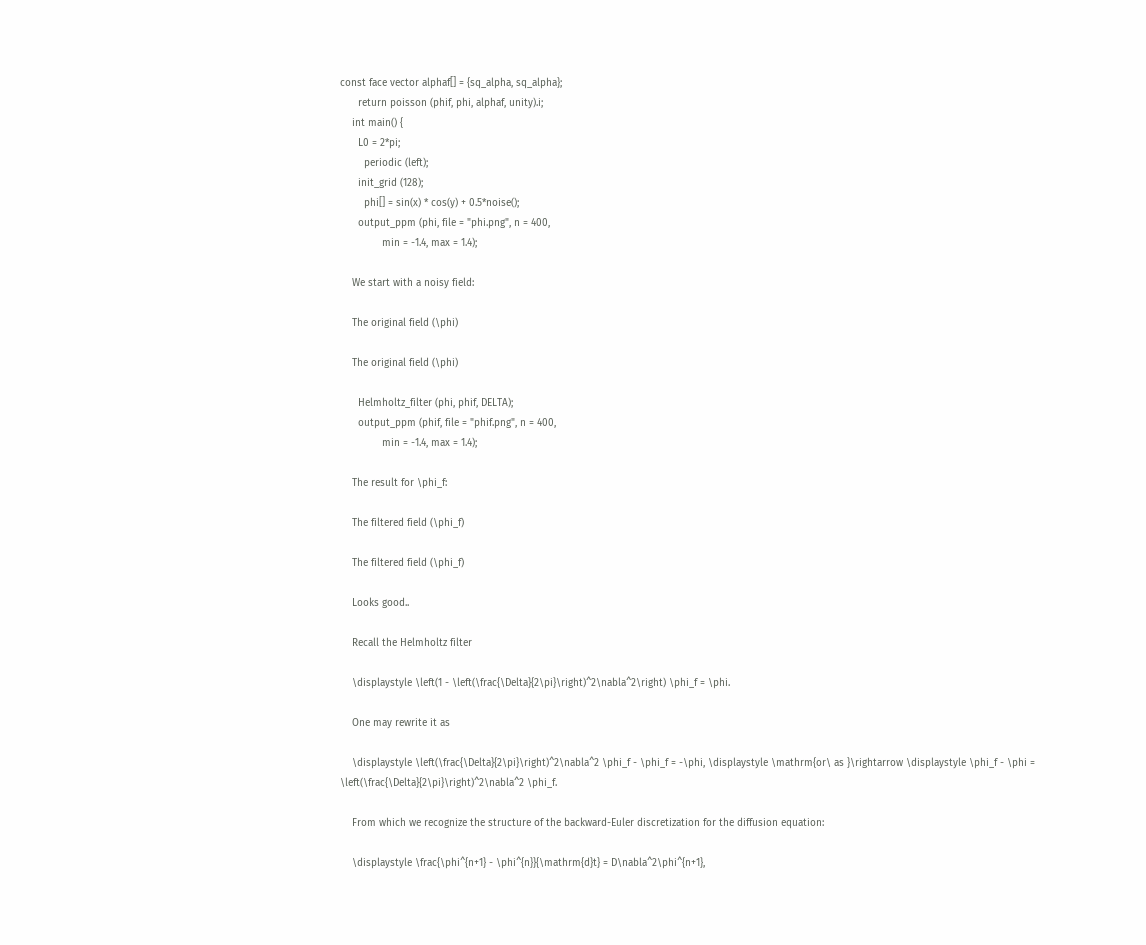const face vector alphaf[] = {sq_alpha, sq_alpha};
      return poisson (phif, phi, alphaf, unity).i;
    int main() {
      L0 = 2*pi;
        periodic (left);
      init_grid (128);
        phi[] = sin(x) * cos(y) + 0.5*noise();
      output_ppm (phi, file = "phi.png", n = 400,
              min = -1.4, max = 1.4);

    We start with a noisy field:

    The original field (\phi)

    The original field (\phi)

      Helmholtz_filter (phi, phif, DELTA);
      output_ppm (phif, file = "phif.png", n = 400,
              min = -1.4, max = 1.4);

    The result for \phi_f:

    The filtered field (\phi_f)

    The filtered field (\phi_f)

    Looks good..

    Recall the Helmholtz filter

    \displaystyle \left(1 - \left(\frac{\Delta}{2\pi}\right)^2\nabla^2\right) \phi_f = \phi.

    One may rewrite it as

    \displaystyle \left(\frac{\Delta}{2\pi}\right)^2\nabla^2 \phi_f - \phi_f = -\phi, \displaystyle \mathrm{or\ as }\rightarrow \displaystyle \phi_f - \phi = \left(\frac{\Delta}{2\pi}\right)^2\nabla^2 \phi_f.

    From which we recognize the structure of the backward-Euler discretization for the diffusion equation:

    \displaystyle \frac{\phi^{n+1} - \phi^{n}}{\mathrm{d}t} = D\nabla^2\phi^{n+1},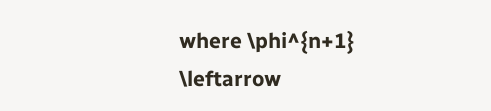where \phi^{n+1} \leftarrow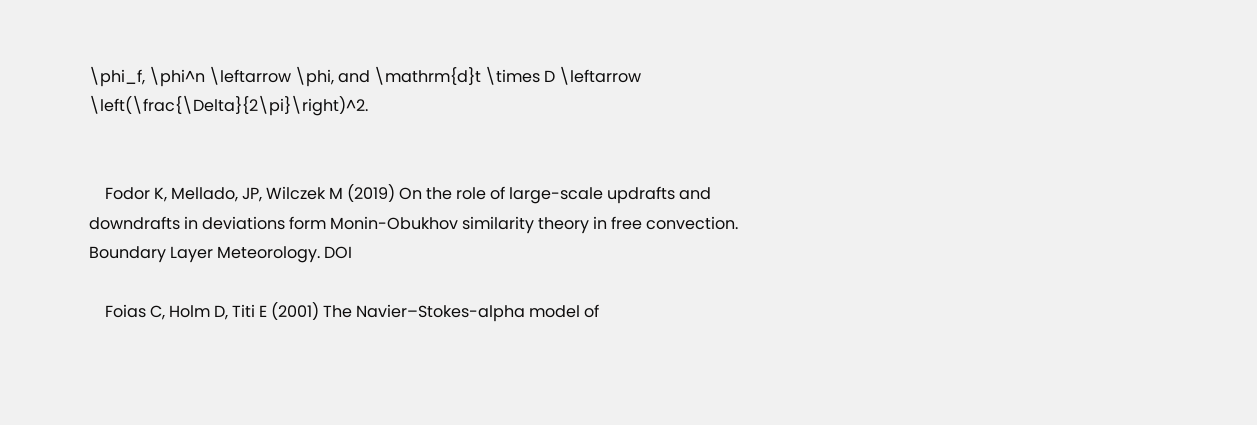\phi_f, \phi^n \leftarrow \phi, and \mathrm{d}t \times D \leftarrow \left(\frac{\Delta}{2\pi}\right)^2.


    Fodor K, Mellado, JP, Wilczek M (2019) On the role of large-scale updrafts and downdrafts in deviations form Monin-Obukhov similarity theory in free convection. Boundary Layer Meteorology. DOI

    Foias C, Holm D, Titi E (2001) The Navier–Stokes-alpha model of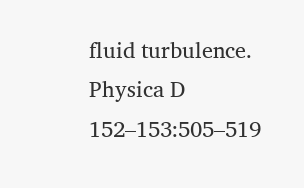fluid turbulence. Physica D 152–153:505–519